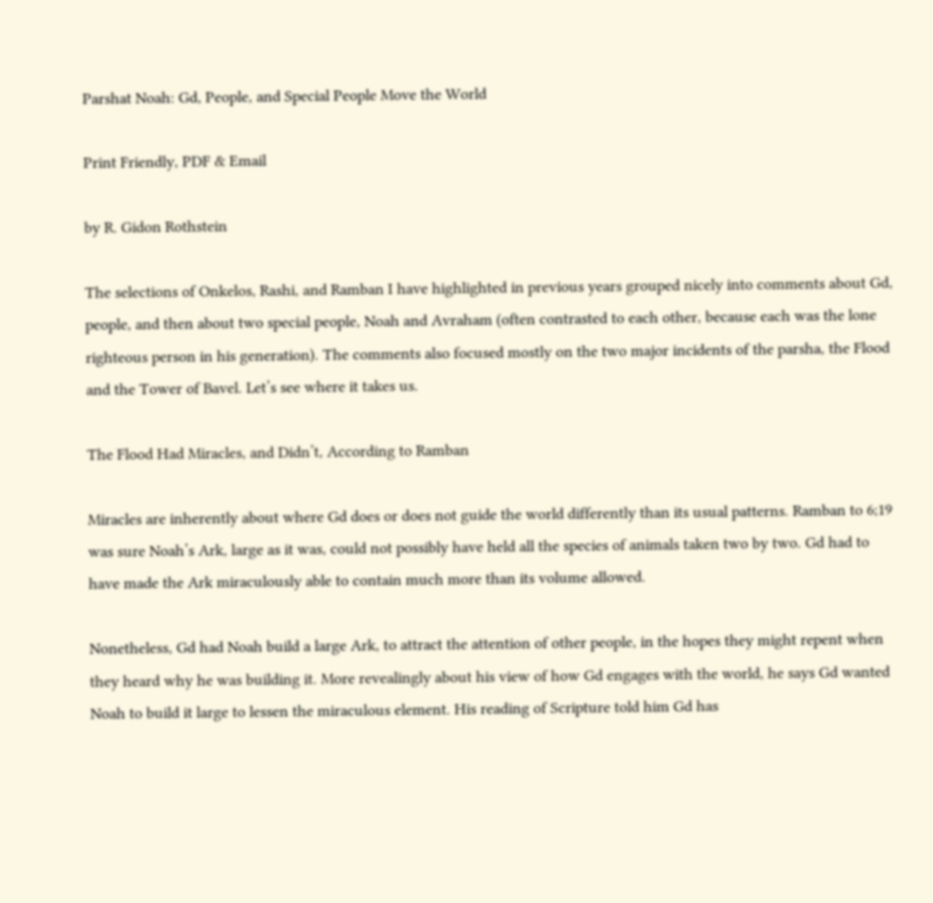Parshat Noah: Gd, People, and Special People Move the World

Print Friendly, PDF & Email

by R. Gidon Rothstein

The selections of Onkelos, Rashi, and Ramban I have highlighted in previous years grouped nicely into comments about Gd, people, and then about two special people, Noah and Avraham (often contrasted to each other, because each was the lone righteous person in his generation). The comments also focused mostly on the two major incidents of the parsha, the Flood and the Tower of Bavel. Let’s see where it takes us.

The Flood Had Miracles, and Didn’t, According to Ramban

Miracles are inherently about where Gd does or does not guide the world differently than its usual patterns. Ramban to 6;19 was sure Noah’s Ark, large as it was, could not possibly have held all the species of animals taken two by two. Gd had to have made the Ark miraculously able to contain much more than its volume allowed.

Nonetheless, Gd had Noah build a large Ark, to attract the attention of other people, in the hopes they might repent when they heard why he was building it. More revealingly about his view of how Gd engages with the world, he says Gd wanted Noah to build it large to lessen the miraculous element. His reading of Scripture told him Gd has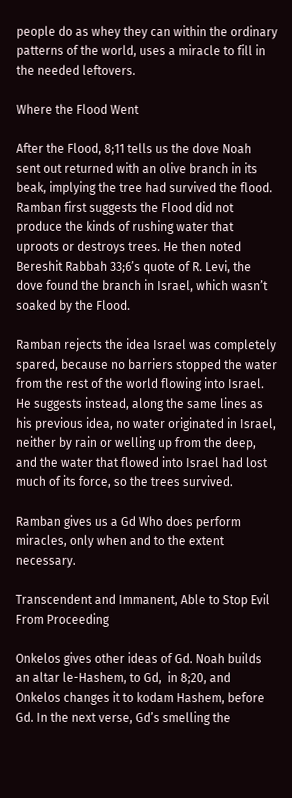people do as whey they can within the ordinary patterns of the world, uses a miracle to fill in the needed leftovers.

Where the Flood Went

After the Flood, 8;11 tells us the dove Noah sent out returned with an olive branch in its beak, implying the tree had survived the flood. Ramban first suggests the Flood did not produce the kinds of rushing water that uproots or destroys trees. He then noted Bereshit Rabbah 33;6’s quote of R. Levi, the dove found the branch in Israel, which wasn’t soaked by the Flood.

Ramban rejects the idea Israel was completely spared, because no barriers stopped the water from the rest of the world flowing into Israel. He suggests instead, along the same lines as his previous idea, no water originated in Israel, neither by rain or welling up from the deep, and the water that flowed into Israel had lost much of its force, so the trees survived.

Ramban gives us a Gd Who does perform miracles, only when and to the extent necessary.

Transcendent and Immanent, Able to Stop Evil From Proceeding

Onkelos gives other ideas of Gd. Noah builds an altar le-Hashem, to Gd,  in 8;20, and Onkelos changes it to kodam Hashem, before Gd. In the next verse, Gd’s smelling the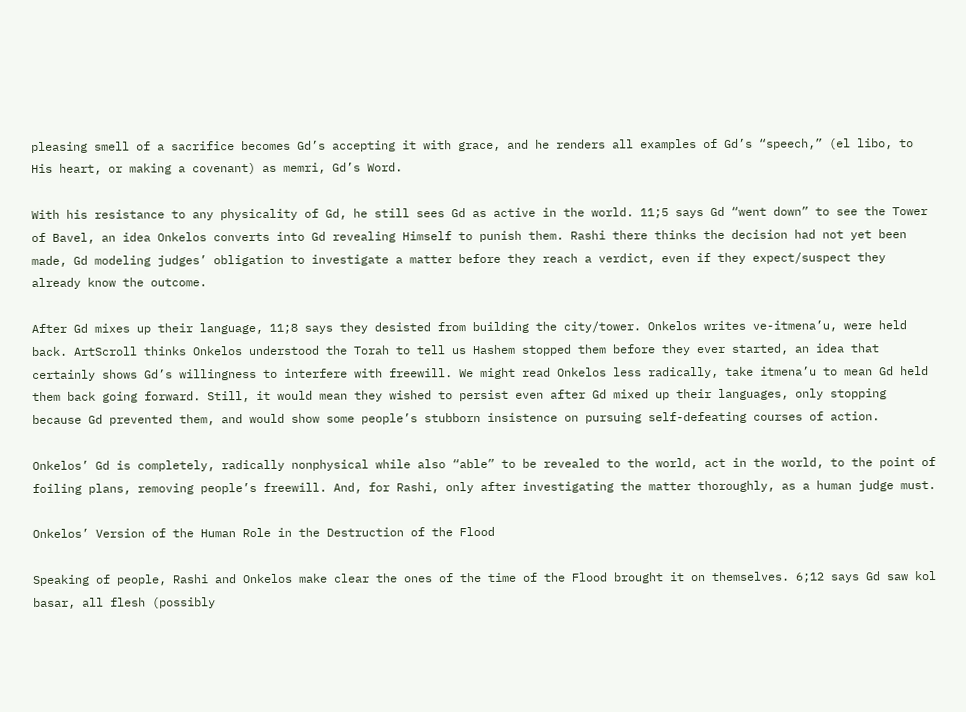pleasing smell of a sacrifice becomes Gd’s accepting it with grace, and he renders all examples of Gd’s “speech,” (el libo, to His heart, or making a covenant) as memri, Gd’s Word.

With his resistance to any physicality of Gd, he still sees Gd as active in the world. 11;5 says Gd “went down” to see the Tower of Bavel, an idea Onkelos converts into Gd revealing Himself to punish them. Rashi there thinks the decision had not yet been made, Gd modeling judges’ obligation to investigate a matter before they reach a verdict, even if they expect/suspect they already know the outcome.

After Gd mixes up their language, 11;8 says they desisted from building the city/tower. Onkelos writes ve-itmena’u, were held back. ArtScroll thinks Onkelos understood the Torah to tell us Hashem stopped them before they ever started, an idea that certainly shows Gd’s willingness to interfere with freewill. We might read Onkelos less radically, take itmena’u to mean Gd held them back going forward. Still, it would mean they wished to persist even after Gd mixed up their languages, only stopping because Gd prevented them, and would show some people’s stubborn insistence on pursuing self-defeating courses of action.

Onkelos’ Gd is completely, radically nonphysical while also “able” to be revealed to the world, act in the world, to the point of foiling plans, removing people’s freewill. And, for Rashi, only after investigating the matter thoroughly, as a human judge must.

Onkelos’ Version of the Human Role in the Destruction of the Flood

Speaking of people, Rashi and Onkelos make clear the ones of the time of the Flood brought it on themselves. 6;12 says Gd saw kol basar, all flesh (possibly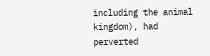including the animal kingdom), had perverted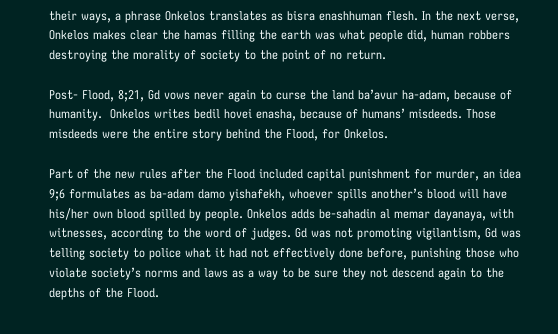their ways, a phrase Onkelos translates as bisra enashhuman flesh. In the next verse, Onkelos makes clear the hamas filling the earth was what people did, human robbers destroying the morality of society to the point of no return.

Post- Flood, 8;21, Gd vows never again to curse the land ba’avur ha-adam, because of humanity.  Onkelos writes bedil hovei enasha, because of humans’ misdeeds. Those misdeeds were the entire story behind the Flood, for Onkelos.

Part of the new rules after the Flood included capital punishment for murder, an idea 9;6 formulates as ba-adam damo yishafekh, whoever spills another’s blood will have his/her own blood spilled by people. Onkelos adds be-sahadin al memar dayanaya, with witnesses, according to the word of judges. Gd was not promoting vigilantism, Gd was telling society to police what it had not effectively done before, punishing those who violate society’s norms and laws as a way to be sure they not descend again to the depths of the Flood.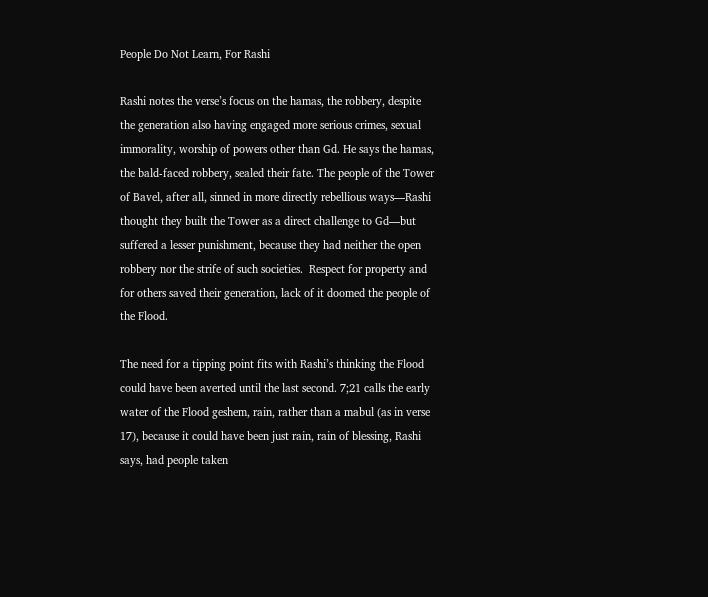People Do Not Learn, For Rashi

Rashi notes the verse’s focus on the hamas, the robbery, despite the generation also having engaged more serious crimes, sexual immorality, worship of powers other than Gd. He says the hamas, the bald-faced robbery, sealed their fate. The people of the Tower of Bavel, after all, sinned in more directly rebellious ways—Rashi thought they built the Tower as a direct challenge to Gd—but suffered a lesser punishment, because they had neither the open robbery nor the strife of such societies.  Respect for property and for others saved their generation, lack of it doomed the people of the Flood.

The need for a tipping point fits with Rashi’s thinking the Flood could have been averted until the last second. 7;21 calls the early water of the Flood geshem, rain, rather than a mabul (as in verse 17), because it could have been just rain, rain of blessing, Rashi says, had people taken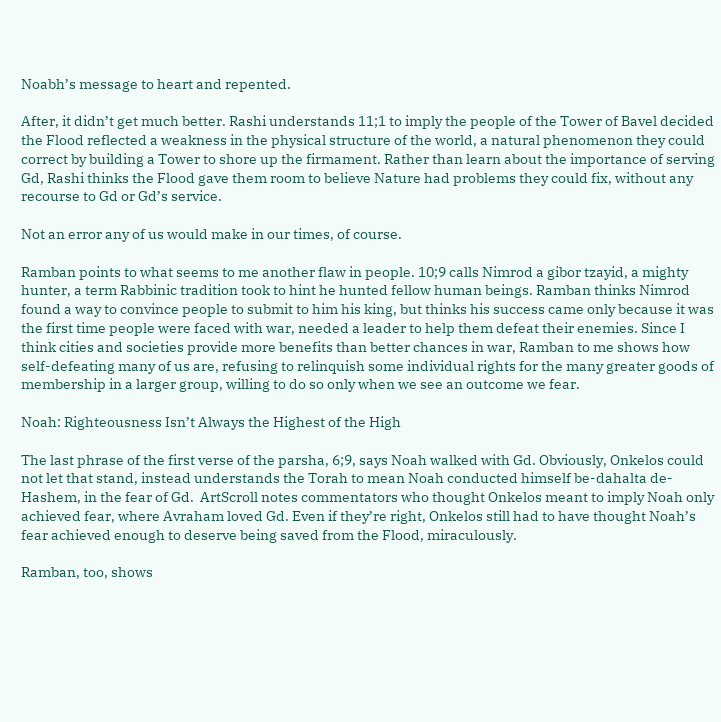Noabh’s message to heart and repented.

After, it didn’t get much better. Rashi understands 11;1 to imply the people of the Tower of Bavel decided the Flood reflected a weakness in the physical structure of the world, a natural phenomenon they could correct by building a Tower to shore up the firmament. Rather than learn about the importance of serving Gd, Rashi thinks the Flood gave them room to believe Nature had problems they could fix, without any recourse to Gd or Gd’s service.

Not an error any of us would make in our times, of course.

Ramban points to what seems to me another flaw in people. 10;9 calls Nimrod a gibor tzayid, a mighty hunter, a term Rabbinic tradition took to hint he hunted fellow human beings. Ramban thinks Nimrod found a way to convince people to submit to him his king, but thinks his success came only because it was the first time people were faced with war, needed a leader to help them defeat their enemies. Since I think cities and societies provide more benefits than better chances in war, Ramban to me shows how self-defeating many of us are, refusing to relinquish some individual rights for the many greater goods of membership in a larger group, willing to do so only when we see an outcome we fear.

Noah: Righteousness Isn’t Always the Highest of the High

The last phrase of the first verse of the parsha, 6;9, says Noah walked with Gd. Obviously, Onkelos could not let that stand, instead understands the Torah to mean Noah conducted himself be-dahalta de-Hashem, in the fear of Gd.  ArtScroll notes commentators who thought Onkelos meant to imply Noah only achieved fear, where Avraham loved Gd. Even if they’re right, Onkelos still had to have thought Noah’s fear achieved enough to deserve being saved from the Flood, miraculously.

Ramban, too, shows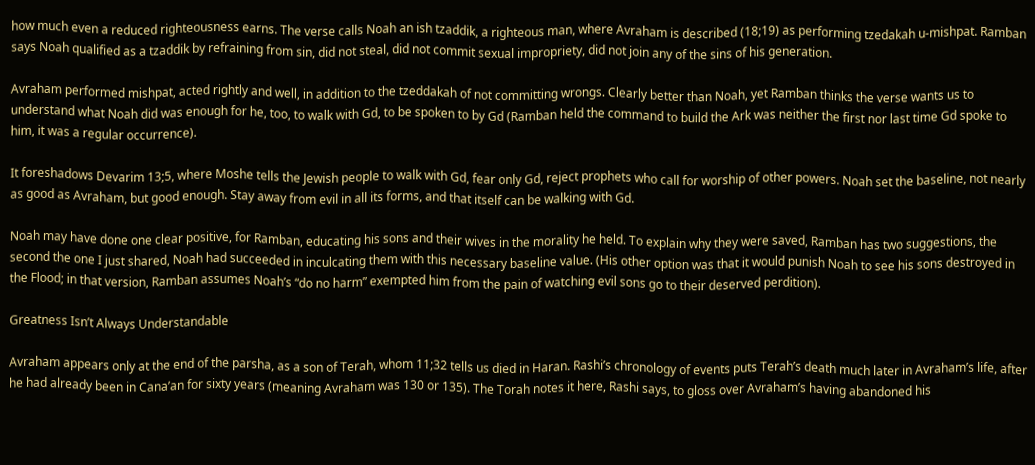how much even a reduced righteousness earns. The verse calls Noah an ish tzaddik, a righteous man, where Avraham is described (18;19) as performing tzedakah u-mishpat. Ramban says Noah qualified as a tzaddik by refraining from sin, did not steal, did not commit sexual impropriety, did not join any of the sins of his generation.

Avraham performed mishpat, acted rightly and well, in addition to the tzeddakah of not committing wrongs. Clearly better than Noah, yet Ramban thinks the verse wants us to understand what Noah did was enough for he, too, to walk with Gd, to be spoken to by Gd (Ramban held the command to build the Ark was neither the first nor last time Gd spoke to him, it was a regular occurrence).

It foreshadows Devarim 13;5, where Moshe tells the Jewish people to walk with Gd, fear only Gd, reject prophets who call for worship of other powers. Noah set the baseline, not nearly as good as Avraham, but good enough. Stay away from evil in all its forms, and that itself can be walking with Gd.

Noah may have done one clear positive, for Ramban, educating his sons and their wives in the morality he held. To explain why they were saved, Ramban has two suggestions, the second the one I just shared, Noah had succeeded in inculcating them with this necessary baseline value. (His other option was that it would punish Noah to see his sons destroyed in the Flood; in that version, Ramban assumes Noah’s “do no harm” exempted him from the pain of watching evil sons go to their deserved perdition).

Greatness Isn’t Always Understandable

Avraham appears only at the end of the parsha, as a son of Terah, whom 11;32 tells us died in Haran. Rashi’s chronology of events puts Terah’s death much later in Avraham’s life, after he had already been in Cana’an for sixty years (meaning Avraham was 130 or 135). The Torah notes it here, Rashi says, to gloss over Avraham’s having abandoned his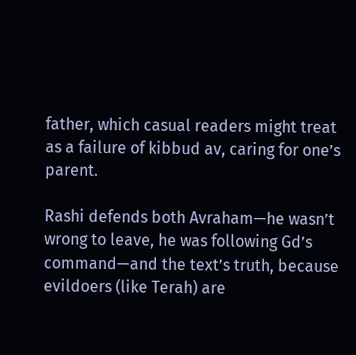father, which casual readers might treat as a failure of kibbud av, caring for one’s parent.

Rashi defends both Avraham—he wasn’t wrong to leave, he was following Gd’s command—and the text’s truth, because evildoers (like Terah) are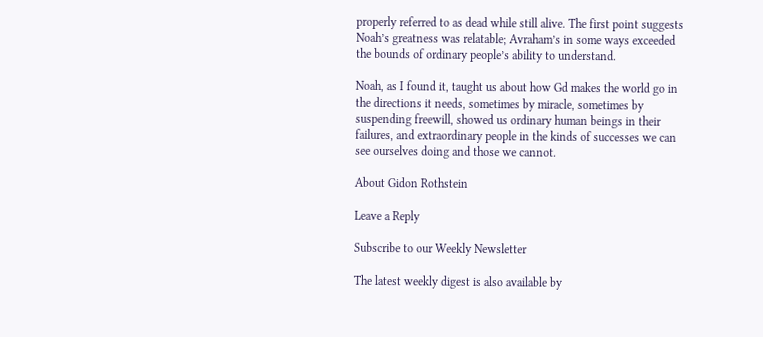properly referred to as dead while still alive. The first point suggests Noah’s greatness was relatable; Avraham’s in some ways exceeded the bounds of ordinary people’s ability to understand.

Noah, as I found it, taught us about how Gd makes the world go in the directions it needs, sometimes by miracle, sometimes by suspending freewill, showed us ordinary human beings in their failures, and extraordinary people in the kinds of successes we can see ourselves doing and those we cannot.

About Gidon Rothstein

Leave a Reply

Subscribe to our Weekly Newsletter

The latest weekly digest is also available by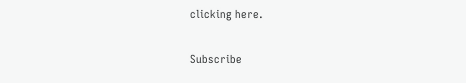clicking here.

Subscribe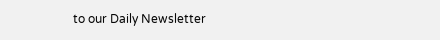to our Daily Newsletter